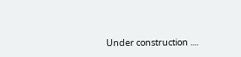Under construction ....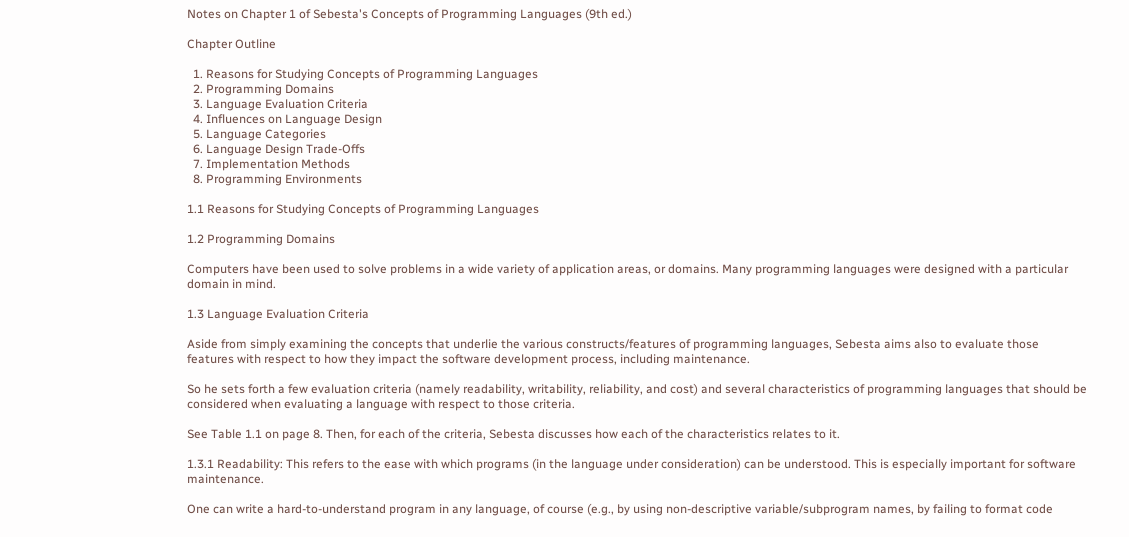Notes on Chapter 1 of Sebesta's Concepts of Programming Languages (9th ed.)

Chapter Outline

  1. Reasons for Studying Concepts of Programming Languages
  2. Programming Domains
  3. Language Evaluation Criteria
  4. Influences on Language Design
  5. Language Categories
  6. Language Design Trade-Offs
  7. Implementation Methods
  8. Programming Environments

1.1 Reasons for Studying Concepts of Programming Languages

1.2 Programming Domains

Computers have been used to solve problems in a wide variety of application areas, or domains. Many programming languages were designed with a particular domain in mind.

1.3 Language Evaluation Criteria

Aside from simply examining the concepts that underlie the various constructs/features of programming languages, Sebesta aims also to evaluate those features with respect to how they impact the software development process, including maintenance.

So he sets forth a few evaluation criteria (namely readability, writability, reliability, and cost) and several characteristics of programming languages that should be considered when evaluating a language with respect to those criteria.

See Table 1.1 on page 8. Then, for each of the criteria, Sebesta discusses how each of the characteristics relates to it.

1.3.1 Readability: This refers to the ease with which programs (in the language under consideration) can be understood. This is especially important for software maintenance.

One can write a hard-to-understand program in any language, of course (e.g., by using non-descriptive variable/subprogram names, by failing to format code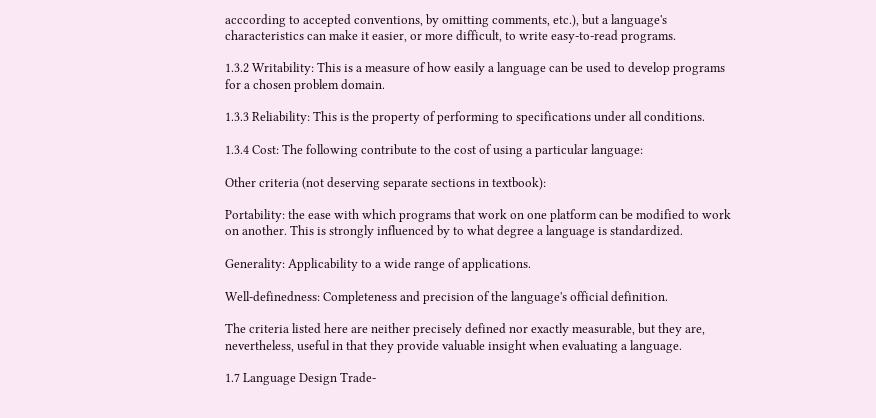acccording to accepted conventions, by omitting comments, etc.), but a language's characteristics can make it easier, or more difficult, to write easy-to-read programs.

1.3.2 Writability: This is a measure of how easily a language can be used to develop programs for a chosen problem domain.

1.3.3 Reliability: This is the property of performing to specifications under all conditions.

1.3.4 Cost: The following contribute to the cost of using a particular language:

Other criteria (not deserving separate sections in textbook):

Portability: the ease with which programs that work on one platform can be modified to work on another. This is strongly influenced by to what degree a language is standardized.

Generality: Applicability to a wide range of applications.

Well-definedness: Completeness and precision of the language's official definition.

The criteria listed here are neither precisely defined nor exactly measurable, but they are, nevertheless, useful in that they provide valuable insight when evaluating a language.

1.7 Language Design Trade-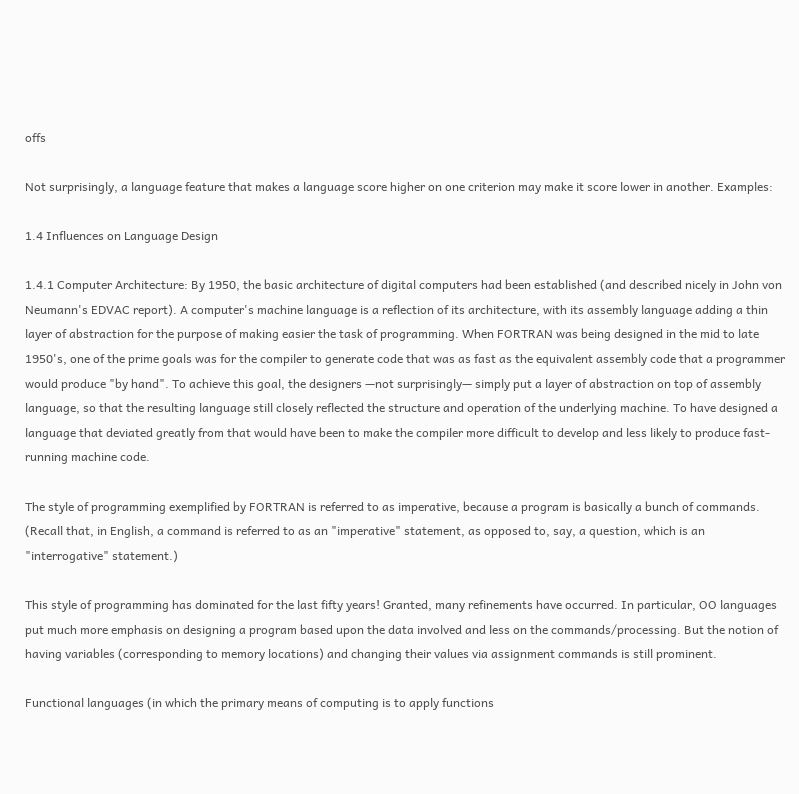offs

Not surprisingly, a language feature that makes a language score higher on one criterion may make it score lower in another. Examples:

1.4 Influences on Language Design

1.4.1 Computer Architecture: By 1950, the basic architecture of digital computers had been established (and described nicely in John von Neumann's EDVAC report). A computer's machine language is a reflection of its architecture, with its assembly language adding a thin layer of abstraction for the purpose of making easier the task of programming. When FORTRAN was being designed in the mid to late 1950's, one of the prime goals was for the compiler to generate code that was as fast as the equivalent assembly code that a programmer would produce "by hand". To achieve this goal, the designers —not surprisingly— simply put a layer of abstraction on top of assembly language, so that the resulting language still closely reflected the structure and operation of the underlying machine. To have designed a language that deviated greatly from that would have been to make the compiler more difficult to develop and less likely to produce fast-running machine code.

The style of programming exemplified by FORTRAN is referred to as imperative, because a program is basically a bunch of commands. (Recall that, in English, a command is referred to as an "imperative" statement, as opposed to, say, a question, which is an "interrogative" statement.)

This style of programming has dominated for the last fifty years! Granted, many refinements have occurred. In particular, OO languages put much more emphasis on designing a program based upon the data involved and less on the commands/processing. But the notion of having variables (corresponding to memory locations) and changing their values via assignment commands is still prominent.

Functional languages (in which the primary means of computing is to apply functions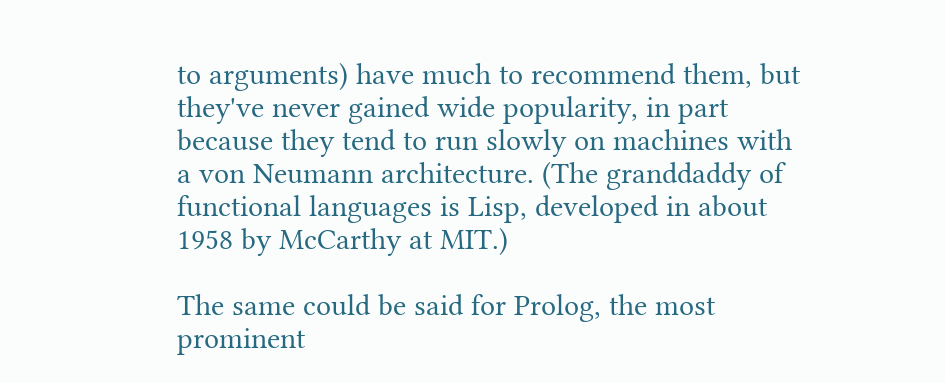to arguments) have much to recommend them, but they've never gained wide popularity, in part because they tend to run slowly on machines with a von Neumann architecture. (The granddaddy of functional languages is Lisp, developed in about 1958 by McCarthy at MIT.)

The same could be said for Prolog, the most prominent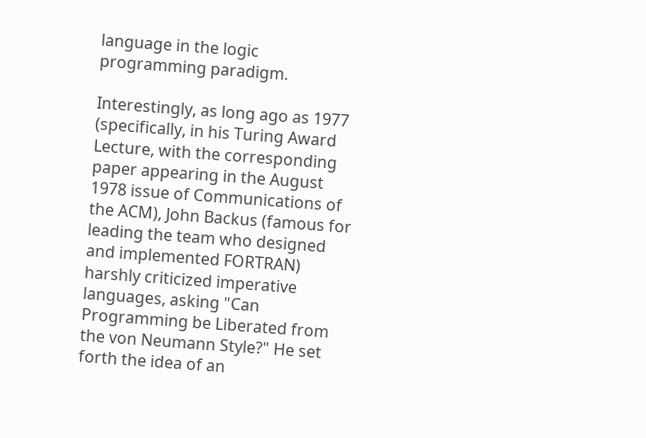language in the logic programming paradigm.

Interestingly, as long ago as 1977 (specifically, in his Turing Award Lecture, with the corresponding paper appearing in the August 1978 issue of Communications of the ACM), John Backus (famous for leading the team who designed and implemented FORTRAN) harshly criticized imperative languages, asking "Can Programming be Liberated from the von Neumann Style?" He set forth the idea of an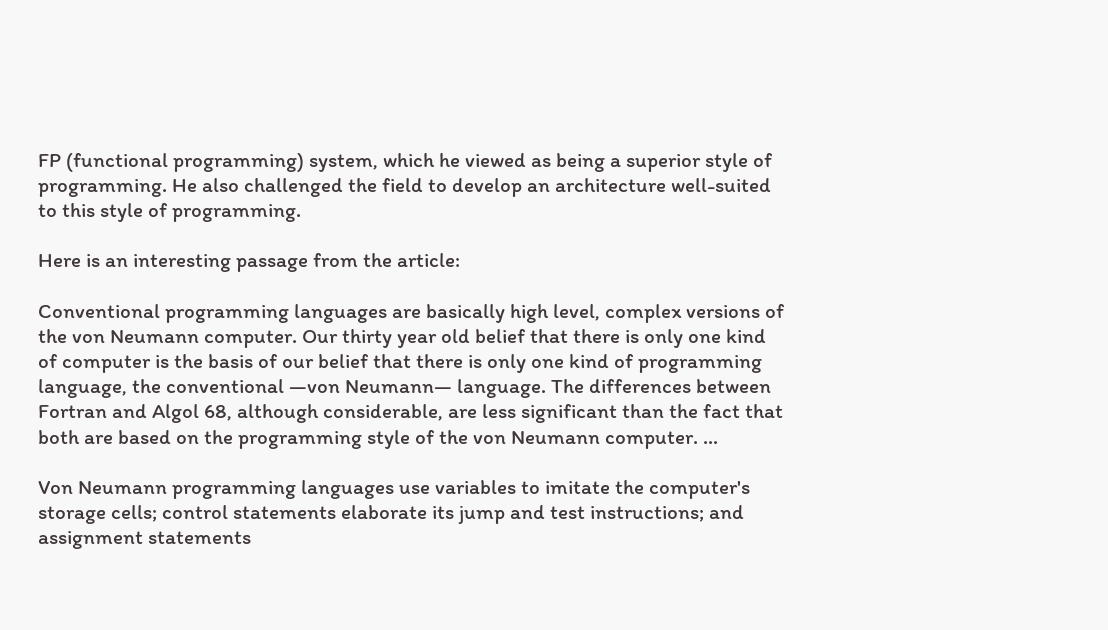FP (functional programming) system, which he viewed as being a superior style of programming. He also challenged the field to develop an architecture well-suited to this style of programming.

Here is an interesting passage from the article:

Conventional programming languages are basically high level, complex versions of the von Neumann computer. Our thirty year old belief that there is only one kind of computer is the basis of our belief that there is only one kind of programming language, the conventional —von Neumann— language. The differences between Fortran and Algol 68, although considerable, are less significant than the fact that both are based on the programming style of the von Neumann computer. ...

Von Neumann programming languages use variables to imitate the computer's storage cells; control statements elaborate its jump and test instructions; and assignment statements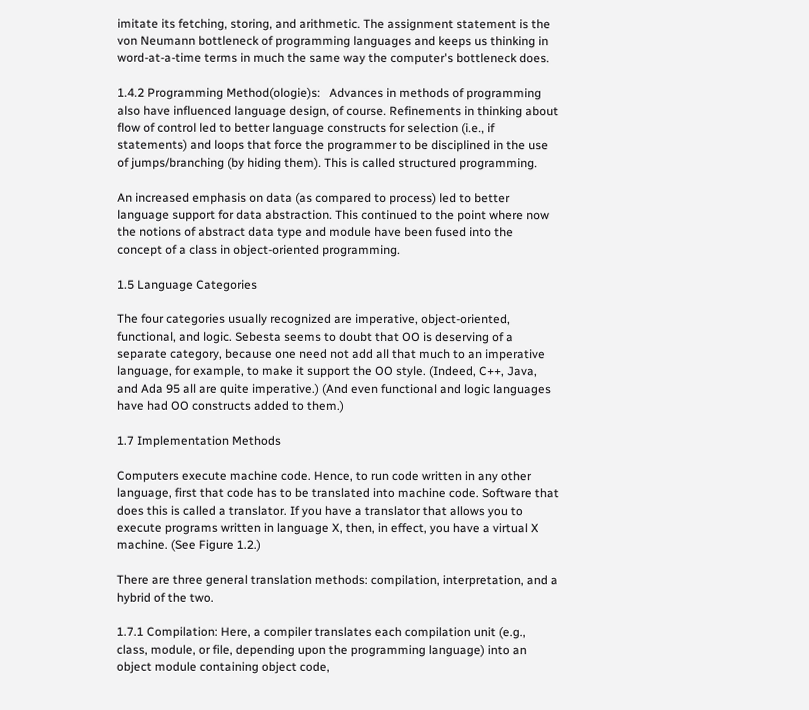imitate its fetching, storing, and arithmetic. The assignment statement is the von Neumann bottleneck of programming languages and keeps us thinking in word-at-a-time terms in much the same way the computer's bottleneck does.

1.4.2 Programming Method(ologie)s:   Advances in methods of programming also have influenced language design, of course. Refinements in thinking about flow of control led to better language constructs for selection (i.e., if statements) and loops that force the programmer to be disciplined in the use of jumps/branching (by hiding them). This is called structured programming.

An increased emphasis on data (as compared to process) led to better language support for data abstraction. This continued to the point where now the notions of abstract data type and module have been fused into the concept of a class in object-oriented programming.

1.5 Language Categories

The four categories usually recognized are imperative, object-oriented, functional, and logic. Sebesta seems to doubt that OO is deserving of a separate category, because one need not add all that much to an imperative language, for example, to make it support the OO style. (Indeed, C++, Java, and Ada 95 all are quite imperative.) (And even functional and logic languages have had OO constructs added to them.)

1.7 Implementation Methods

Computers execute machine code. Hence, to run code written in any other language, first that code has to be translated into machine code. Software that does this is called a translator. If you have a translator that allows you to execute programs written in language X, then, in effect, you have a virtual X machine. (See Figure 1.2.)

There are three general translation methods: compilation, interpretation, and a hybrid of the two.

1.7.1 Compilation: Here, a compiler translates each compilation unit (e.g., class, module, or file, depending upon the programming language) into an object module containing object code,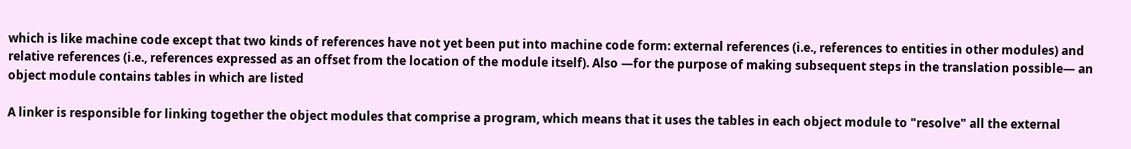which is like machine code except that two kinds of references have not yet been put into machine code form: external references (i.e., references to entities in other modules) and relative references (i.e., references expressed as an offset from the location of the module itself). Also —for the purpose of making subsequent steps in the translation possible— an object module contains tables in which are listed

A linker is responsible for linking together the object modules that comprise a program, which means that it uses the tables in each object module to "resolve" all the external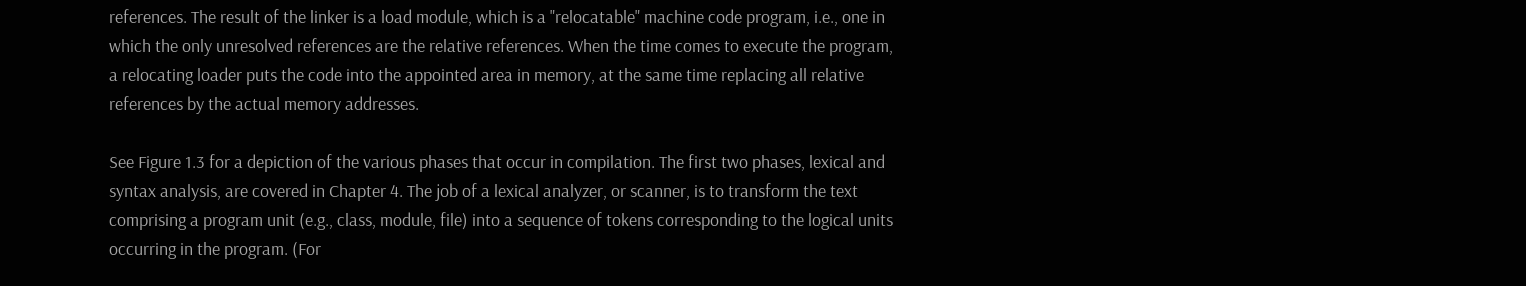references. The result of the linker is a load module, which is a "relocatable" machine code program, i.e., one in which the only unresolved references are the relative references. When the time comes to execute the program, a relocating loader puts the code into the appointed area in memory, at the same time replacing all relative references by the actual memory addresses.

See Figure 1.3 for a depiction of the various phases that occur in compilation. The first two phases, lexical and syntax analysis, are covered in Chapter 4. The job of a lexical analyzer, or scanner, is to transform the text comprising a program unit (e.g., class, module, file) into a sequence of tokens corresponding to the logical units occurring in the program. (For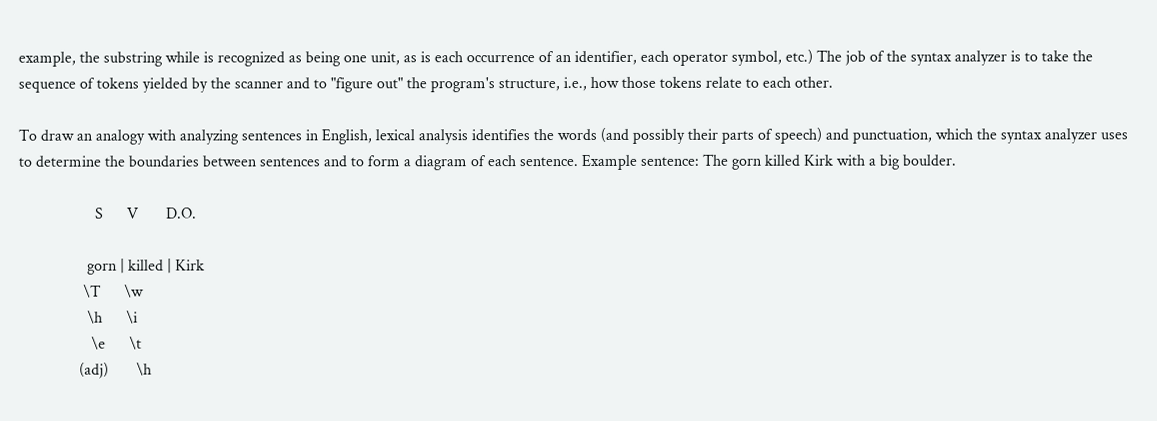example, the substring while is recognized as being one unit, as is each occurrence of an identifier, each operator symbol, etc.) The job of the syntax analyzer is to take the sequence of tokens yielded by the scanner and to "figure out" the program's structure, i.e., how those tokens relate to each other.

To draw an analogy with analyzing sentences in English, lexical analysis identifies the words (and possibly their parts of speech) and punctuation, which the syntax analyzer uses to determine the boundaries between sentences and to form a diagram of each sentence. Example sentence: The gorn killed Kirk with a big boulder.

                   S      V       D.O.

                 gorn | killed | Kirk
                \T      \w
                 \h      \i
                  \e      \t
               (adj)       \h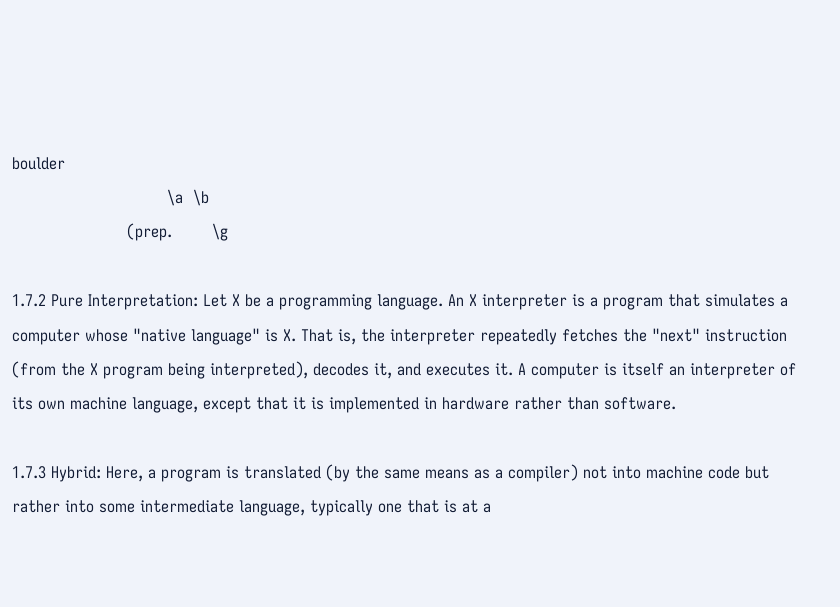boulder
                               \a  \b
                       (prep.        \g

1.7.2 Pure Interpretation: Let X be a programming language. An X interpreter is a program that simulates a computer whose "native language" is X. That is, the interpreter repeatedly fetches the "next" instruction (from the X program being interpreted), decodes it, and executes it. A computer is itself an interpreter of its own machine language, except that it is implemented in hardware rather than software.

1.7.3 Hybrid: Here, a program is translated (by the same means as a compiler) not into machine code but rather into some intermediate language, typically one that is at a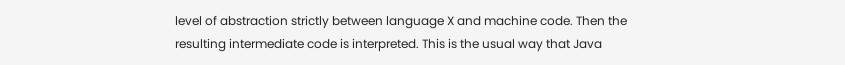level of abstraction strictly between language X and machine code. Then the resulting intermediate code is interpreted. This is the usual way that Java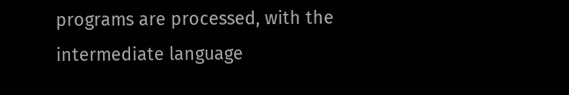programs are processed, with the intermediate language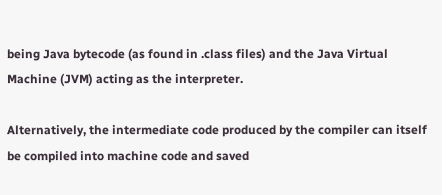being Java bytecode (as found in .class files) and the Java Virtual Machine (JVM) acting as the interpreter.

Alternatively, the intermediate code produced by the compiler can itself be compiled into machine code and saved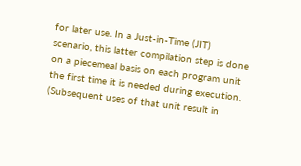for later use. In a Just-in-Time (JIT) scenario, this latter compilation step is done on a piecemeal basis on each program unit the first time it is needed during execution. (Subsequent uses of that unit result in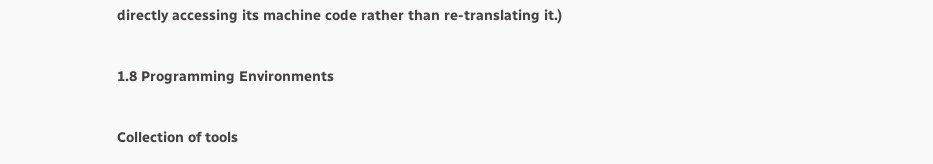directly accessing its machine code rather than re-translating it.)

1.8 Programming Environments

Collection of tools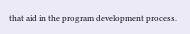that aid in the program development process.